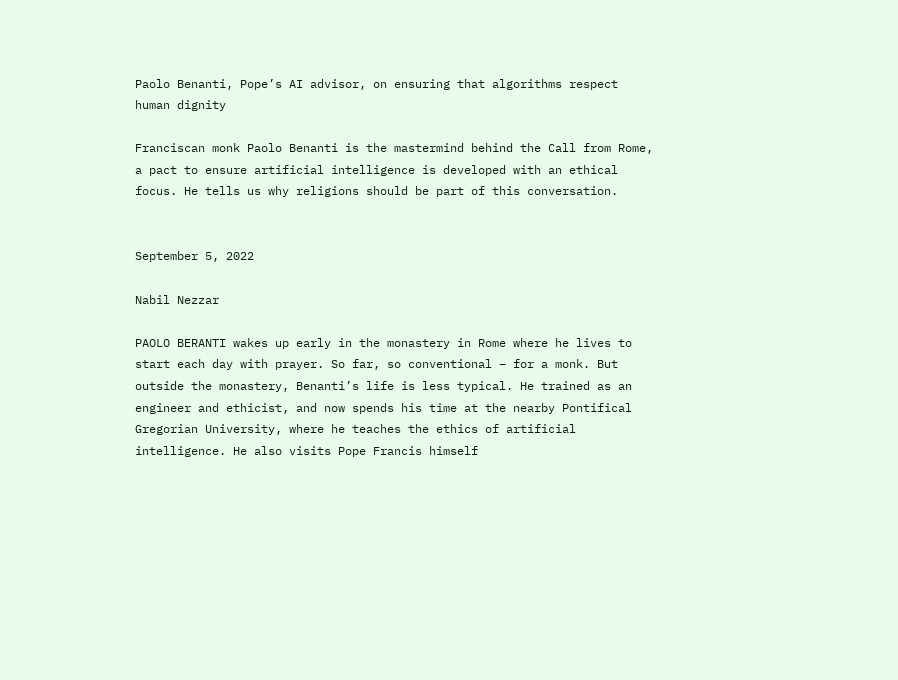Paolo Benanti, Pope’s AI advisor, on ensuring that algorithms respect human dignity

Franciscan monk Paolo Benanti is the mastermind behind the Call from Rome, a pact to ensure artificial intelligence is developed with an ethical focus. He tells us why religions should be part of this conversation.


September 5, 2022

Nabil Nezzar

PAOLO BERANTI wakes up early in the monastery in Rome where he lives to start each day with prayer. So far, so conventional – for a monk. But outside the monastery, Benanti’s life is less typical. He trained as an engineer and ethicist, and now spends his time at the nearby Pontifical Gregorian University, where he teaches the ethics of artificial intelligence. He also visits Pope Francis himself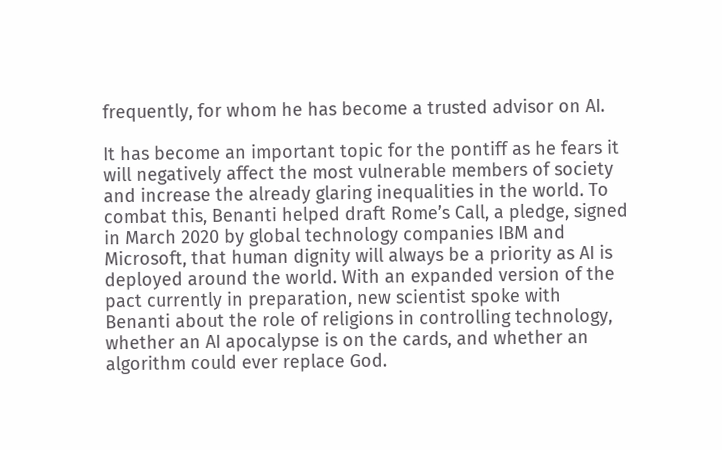frequently, for whom he has become a trusted advisor on AI.

It has become an important topic for the pontiff as he fears it will negatively affect the most vulnerable members of society and increase the already glaring inequalities in the world. To combat this, Benanti helped draft Rome’s Call, a pledge, signed in March 2020 by global technology companies IBM and Microsoft, that human dignity will always be a priority as AI is deployed around the world. With an expanded version of the pact currently in preparation, new scientist spoke with Benanti about the role of religions in controlling technology, whether an AI apocalypse is on the cards, and whether an algorithm could ever replace God.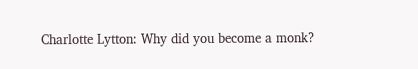Charlotte Lytton: Why did you become a monk?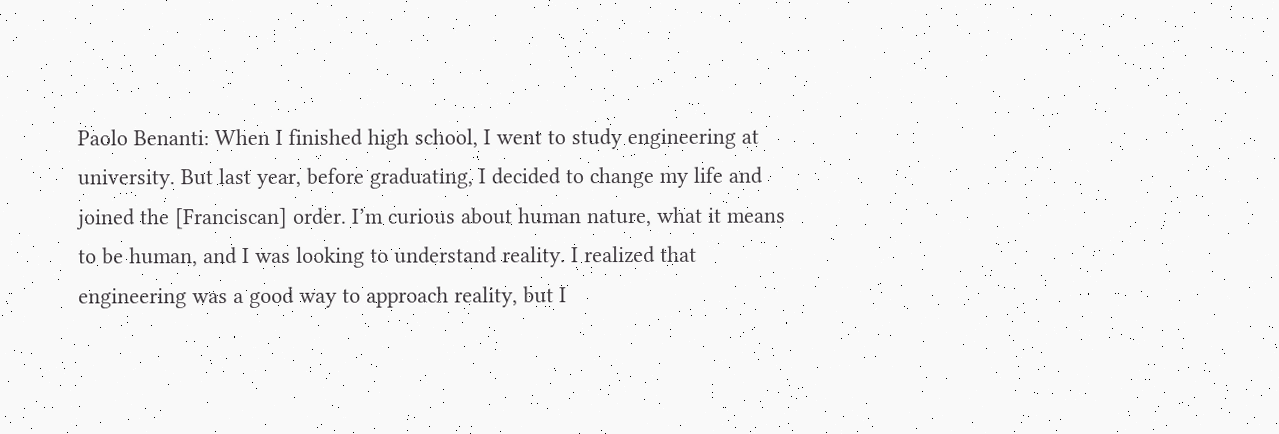Paolo Benanti: When I finished high school, I went to study engineering at university. But last year, before graduating, I decided to change my life and joined the [Franciscan] order. I’m curious about human nature, what it means to be human, and I was looking to understand reality. I realized that engineering was a good way to approach reality, but I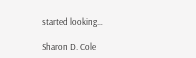started looking…

Sharon D. Cole